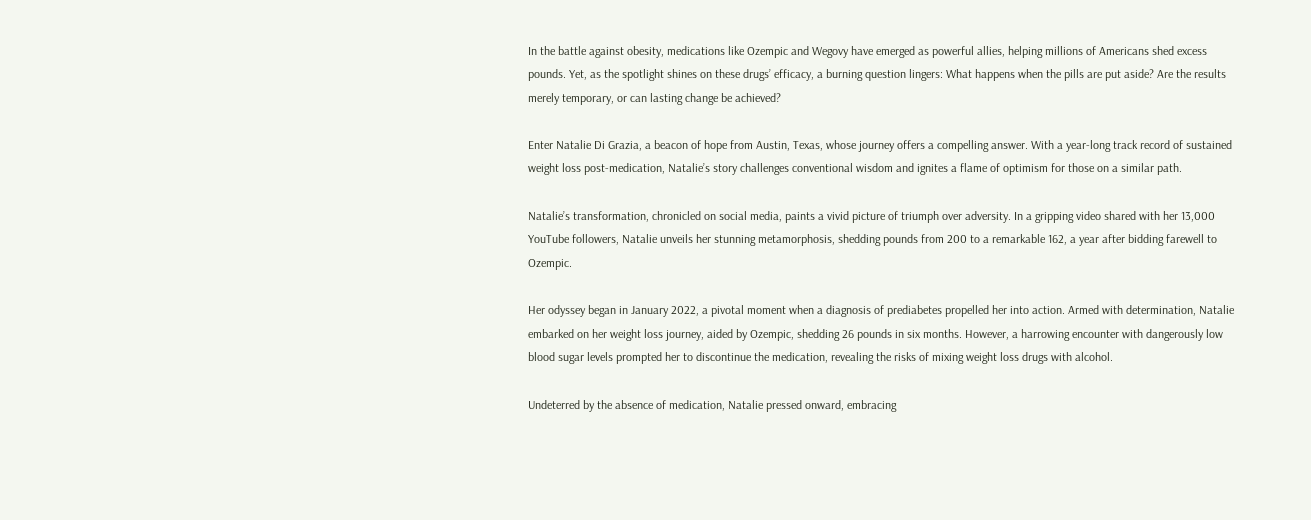In the battle against obesity, medications like Ozempic and Wegovy have emerged as powerful allies, helping millions of Americans shed excess pounds. Yet, as the spotlight shines on these drugs’ efficacy, a burning question lingers: What happens when the pills are put aside? Are the results merely temporary, or can lasting change be achieved?

Enter Natalie Di Grazia, a beacon of hope from Austin, Texas, whose journey offers a compelling answer. With a year-long track record of sustained weight loss post-medication, Natalie’s story challenges conventional wisdom and ignites a flame of optimism for those on a similar path.

Natalie’s transformation, chronicled on social media, paints a vivid picture of triumph over adversity. In a gripping video shared with her 13,000 YouTube followers, Natalie unveils her stunning metamorphosis, shedding pounds from 200 to a remarkable 162, a year after bidding farewell to Ozempic.

Her odyssey began in January 2022, a pivotal moment when a diagnosis of prediabetes propelled her into action. Armed with determination, Natalie embarked on her weight loss journey, aided by Ozempic, shedding 26 pounds in six months. However, a harrowing encounter with dangerously low blood sugar levels prompted her to discontinue the medication, revealing the risks of mixing weight loss drugs with alcohol.

Undeterred by the absence of medication, Natalie pressed onward, embracing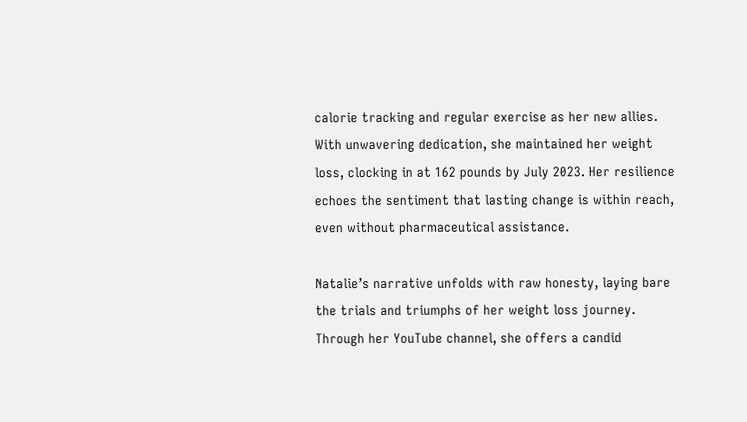calorie tracking and regular exercise as her new allies. With unwavering dedication, she maintained her weight loss, clocking in at 162 pounds by July 2023. Her resilience echoes the sentiment that lasting change is within reach, even without pharmaceutical assistance.

Natalie’s narrative unfolds with raw honesty, laying bare the trials and triumphs of her weight loss journey. Through her YouTube channel, she offers a candid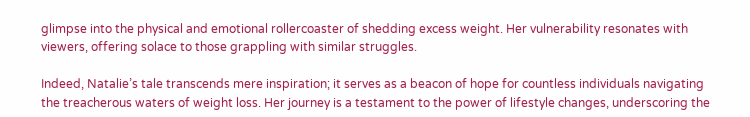glimpse into the physical and emotional rollercoaster of shedding excess weight. Her vulnerability resonates with viewers, offering solace to those grappling with similar struggles.

Indeed, Natalie’s tale transcends mere inspiration; it serves as a beacon of hope for countless individuals navigating the treacherous waters of weight loss. Her journey is a testament to the power of lifestyle changes, underscoring the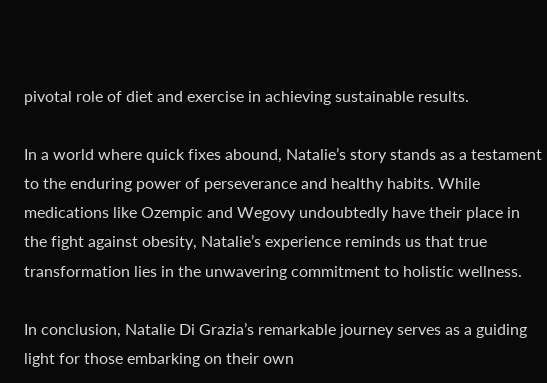pivotal role of diet and exercise in achieving sustainable results.

In a world where quick fixes abound, Natalie’s story stands as a testament to the enduring power of perseverance and healthy habits. While medications like Ozempic and Wegovy undoubtedly have their place in the fight against obesity, Natalie’s experience reminds us that true transformation lies in the unwavering commitment to holistic wellness.

In conclusion, Natalie Di Grazia’s remarkable journey serves as a guiding light for those embarking on their own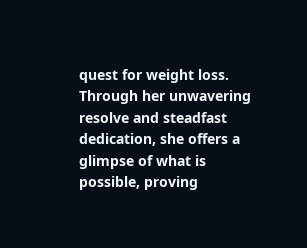quest for weight loss. Through her unwavering resolve and steadfast dedication, she offers a glimpse of what is possible, proving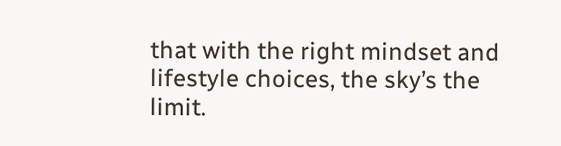that with the right mindset and lifestyle choices, the sky’s the limit.